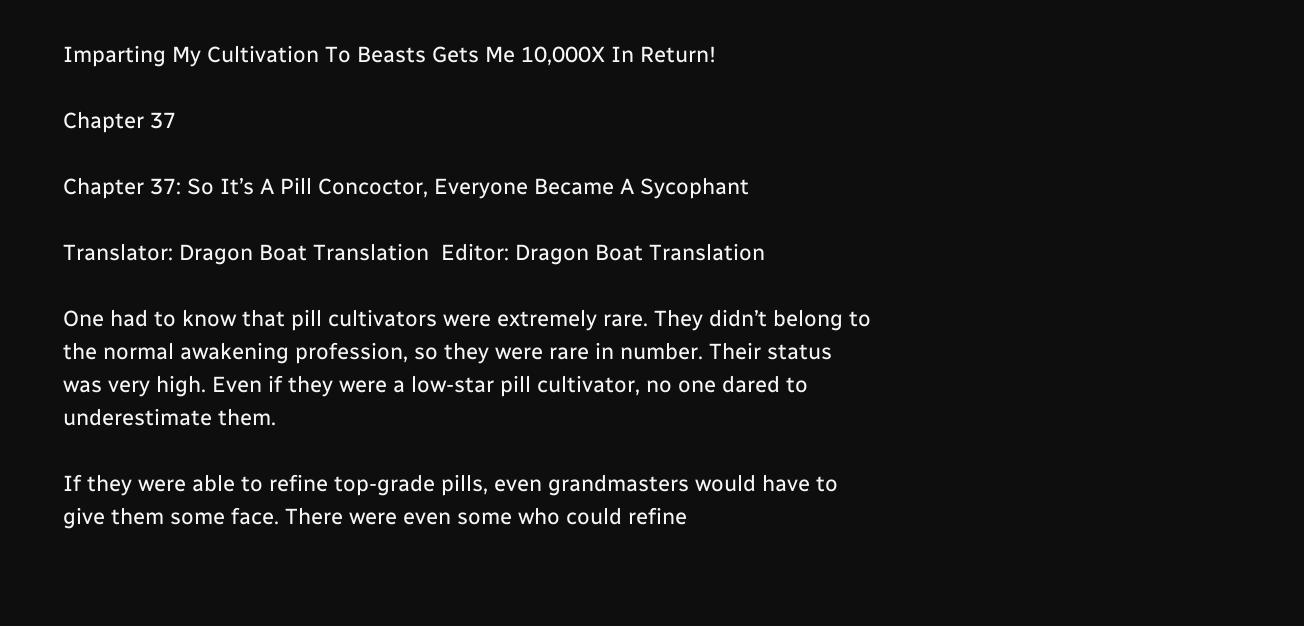Imparting My Cultivation To Beasts Gets Me 10,000X In Return!

Chapter 37

Chapter 37: So It’s A Pill Concoctor, Everyone Became A Sycophant

Translator: Dragon Boat Translation  Editor: Dragon Boat Translation

One had to know that pill cultivators were extremely rare. They didn’t belong to the normal awakening profession, so they were rare in number. Their status was very high. Even if they were a low-star pill cultivator, no one dared to underestimate them.

If they were able to refine top-grade pills, even grandmasters would have to give them some face. There were even some who could refine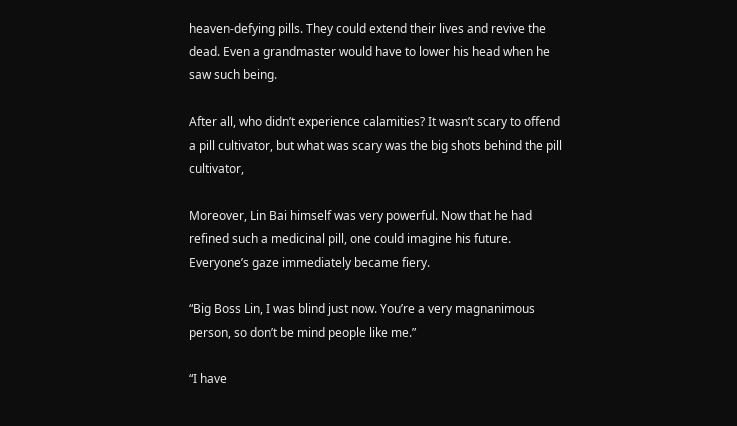heaven-defying pills. They could extend their lives and revive the dead. Even a grandmaster would have to lower his head when he saw such being.

After all, who didn’t experience calamities? It wasn’t scary to offend a pill cultivator, but what was scary was the big shots behind the pill cultivator,

Moreover, Lin Bai himself was very powerful. Now that he had refined such a medicinal pill, one could imagine his future. Everyone’s gaze immediately became fiery.

“Big Boss Lin, I was blind just now. You’re a very magnanimous person, so don’t be mind people like me.”

“I have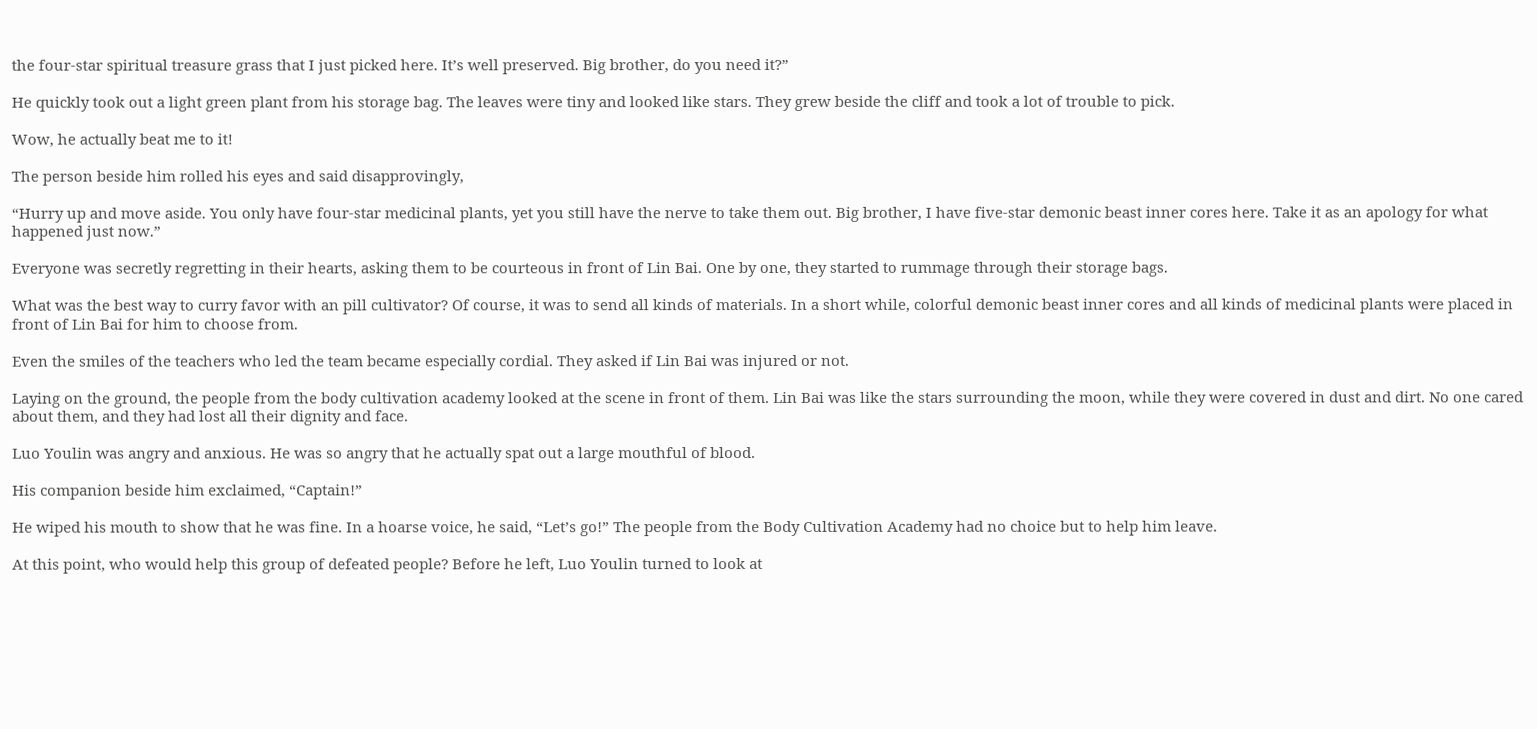the four-star spiritual treasure grass that I just picked here. It’s well preserved. Big brother, do you need it?”

He quickly took out a light green plant from his storage bag. The leaves were tiny and looked like stars. They grew beside the cliff and took a lot of trouble to pick.

Wow, he actually beat me to it!

The person beside him rolled his eyes and said disapprovingly,

“Hurry up and move aside. You only have four-star medicinal plants, yet you still have the nerve to take them out. Big brother, I have five-star demonic beast inner cores here. Take it as an apology for what happened just now.”

Everyone was secretly regretting in their hearts, asking them to be courteous in front of Lin Bai. One by one, they started to rummage through their storage bags.

What was the best way to curry favor with an pill cultivator? Of course, it was to send all kinds of materials. In a short while, colorful demonic beast inner cores and all kinds of medicinal plants were placed in front of Lin Bai for him to choose from.

Even the smiles of the teachers who led the team became especially cordial. They asked if Lin Bai was injured or not.

Laying on the ground, the people from the body cultivation academy looked at the scene in front of them. Lin Bai was like the stars surrounding the moon, while they were covered in dust and dirt. No one cared about them, and they had lost all their dignity and face.

Luo Youlin was angry and anxious. He was so angry that he actually spat out a large mouthful of blood.

His companion beside him exclaimed, “Captain!”

He wiped his mouth to show that he was fine. In a hoarse voice, he said, “Let’s go!” The people from the Body Cultivation Academy had no choice but to help him leave.

At this point, who would help this group of defeated people? Before he left, Luo Youlin turned to look at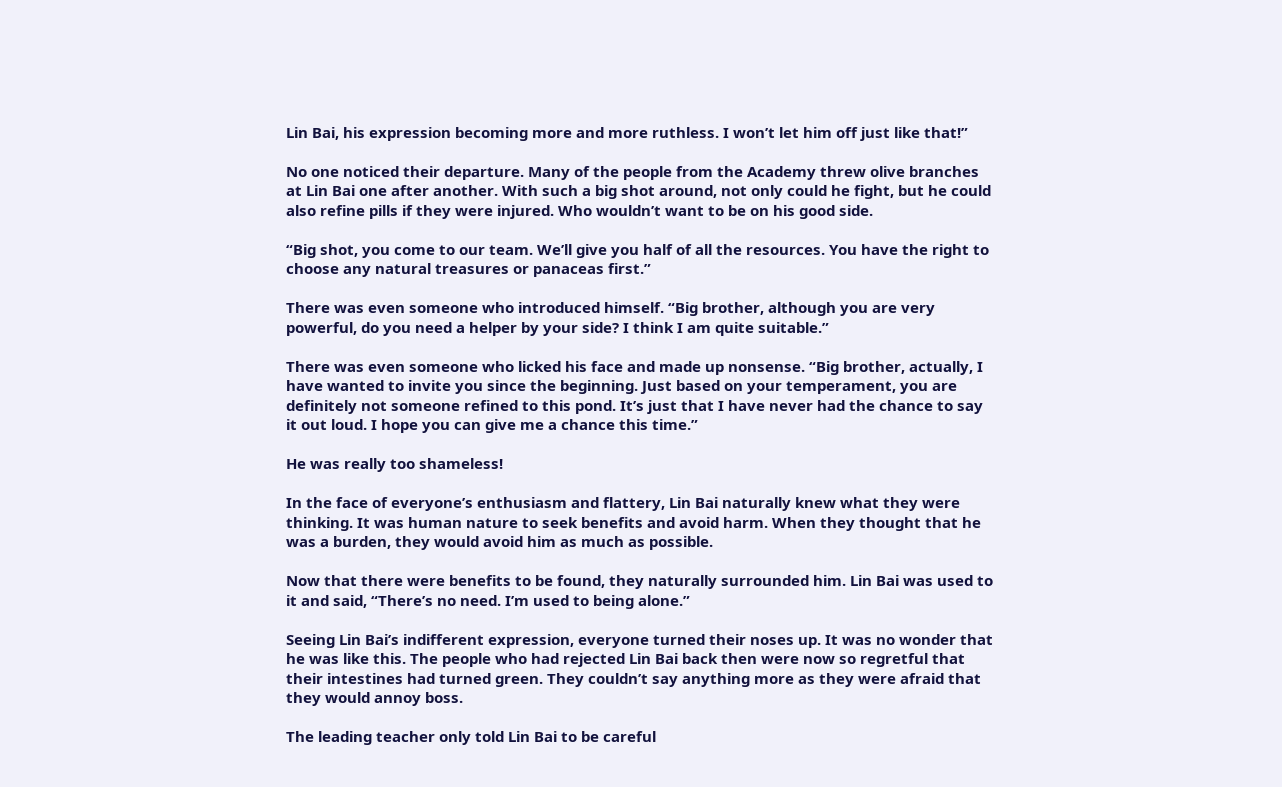Lin Bai, his expression becoming more and more ruthless. I won’t let him off just like that!”

No one noticed their departure. Many of the people from the Academy threw olive branches at Lin Bai one after another. With such a big shot around, not only could he fight, but he could also refine pills if they were injured. Who wouldn’t want to be on his good side.

“Big shot, you come to our team. We’ll give you half of all the resources. You have the right to choose any natural treasures or panaceas first.”

There was even someone who introduced himself. “Big brother, although you are very powerful, do you need a helper by your side? I think I am quite suitable.”

There was even someone who licked his face and made up nonsense. “Big brother, actually, I have wanted to invite you since the beginning. Just based on your temperament, you are definitely not someone refined to this pond. It’s just that I have never had the chance to say it out loud. I hope you can give me a chance this time.”

He was really too shameless!

In the face of everyone’s enthusiasm and flattery, Lin Bai naturally knew what they were thinking. It was human nature to seek benefits and avoid harm. When they thought that he was a burden, they would avoid him as much as possible.

Now that there were benefits to be found, they naturally surrounded him. Lin Bai was used to it and said, “There’s no need. I’m used to being alone.”

Seeing Lin Bai’s indifferent expression, everyone turned their noses up. It was no wonder that he was like this. The people who had rejected Lin Bai back then were now so regretful that their intestines had turned green. They couldn’t say anything more as they were afraid that they would annoy boss.

The leading teacher only told Lin Bai to be careful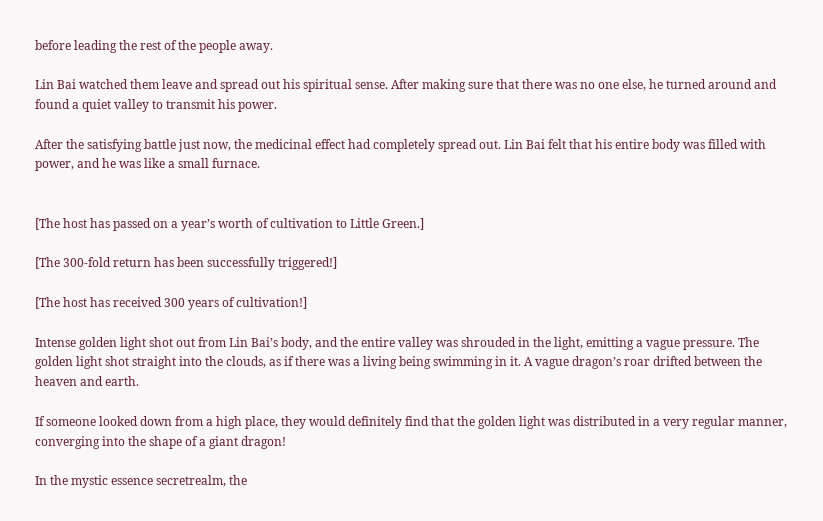before leading the rest of the people away.

Lin Bai watched them leave and spread out his spiritual sense. After making sure that there was no one else, he turned around and found a quiet valley to transmit his power.

After the satisfying battle just now, the medicinal effect had completely spread out. Lin Bai felt that his entire body was filled with power, and he was like a small furnace.


[The host has passed on a year’s worth of cultivation to Little Green.]

[The 300-fold return has been successfully triggered!]

[The host has received 300 years of cultivation!]

Intense golden light shot out from Lin Bai’s body, and the entire valley was shrouded in the light, emitting a vague pressure. The golden light shot straight into the clouds, as if there was a living being swimming in it. A vague dragon’s roar drifted between the heaven and earth.

If someone looked down from a high place, they would definitely find that the golden light was distributed in a very regular manner, converging into the shape of a giant dragon!

In the mystic essence secretrealm, the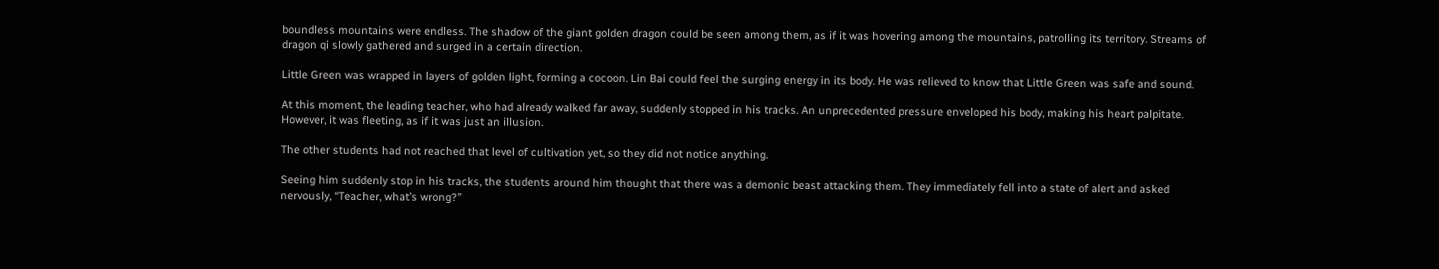boundless mountains were endless. The shadow of the giant golden dragon could be seen among them, as if it was hovering among the mountains, patrolling its territory. Streams of dragon qi slowly gathered and surged in a certain direction.

Little Green was wrapped in layers of golden light, forming a cocoon. Lin Bai could feel the surging energy in its body. He was relieved to know that Little Green was safe and sound.

At this moment, the leading teacher, who had already walked far away, suddenly stopped in his tracks. An unprecedented pressure enveloped his body, making his heart palpitate. However, it was fleeting, as if it was just an illusion.

The other students had not reached that level of cultivation yet, so they did not notice anything.

Seeing him suddenly stop in his tracks, the students around him thought that there was a demonic beast attacking them. They immediately fell into a state of alert and asked nervously, “Teacher, what’s wrong?”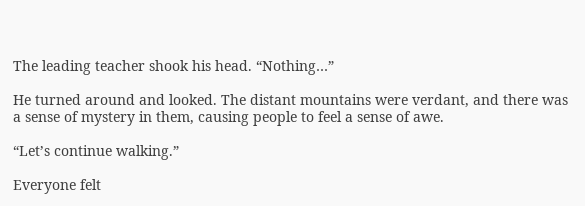The leading teacher shook his head. “Nothing…”

He turned around and looked. The distant mountains were verdant, and there was a sense of mystery in them, causing people to feel a sense of awe.

“Let’s continue walking.”

Everyone felt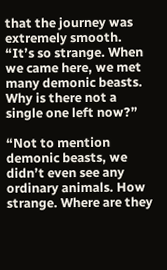that the journey was extremely smooth. “It’s so strange. When we came here, we met many demonic beasts. Why is there not a single one left now?”

“Not to mention demonic beasts, we didn’t even see any ordinary animals. How strange. Where are they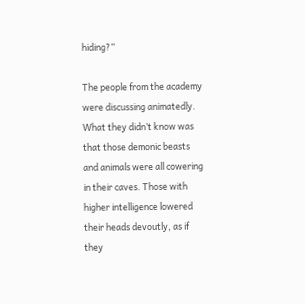hiding?”

The people from the academy were discussing animatedly. What they didn’t know was that those demonic beasts and animals were all cowering in their caves. Those with higher intelligence lowered their heads devoutly, as if they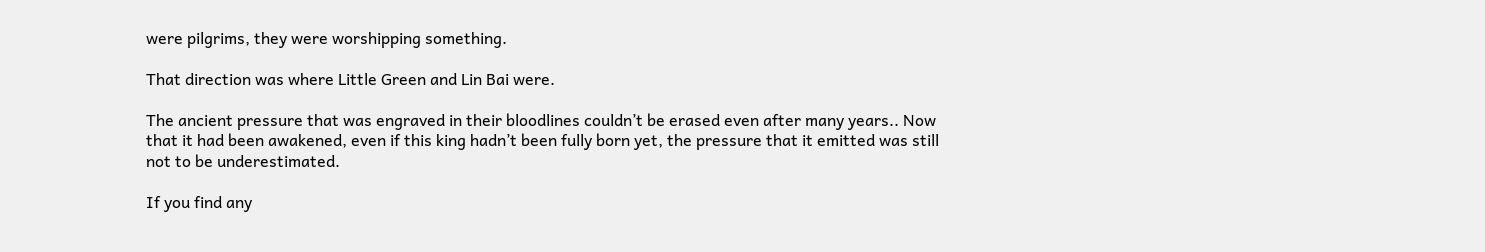were pilgrims, they were worshipping something.

That direction was where Little Green and Lin Bai were.

The ancient pressure that was engraved in their bloodlines couldn’t be erased even after many years.. Now that it had been awakened, even if this king hadn’t been fully born yet, the pressure that it emitted was still not to be underestimated.

If you find any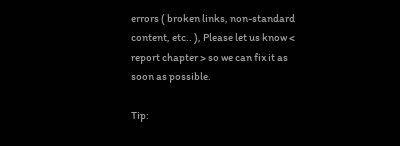errors ( broken links, non-standard content, etc.. ), Please let us know < report chapter > so we can fix it as soon as possible.

Tip: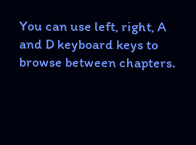You can use left, right, A and D keyboard keys to browse between chapters.